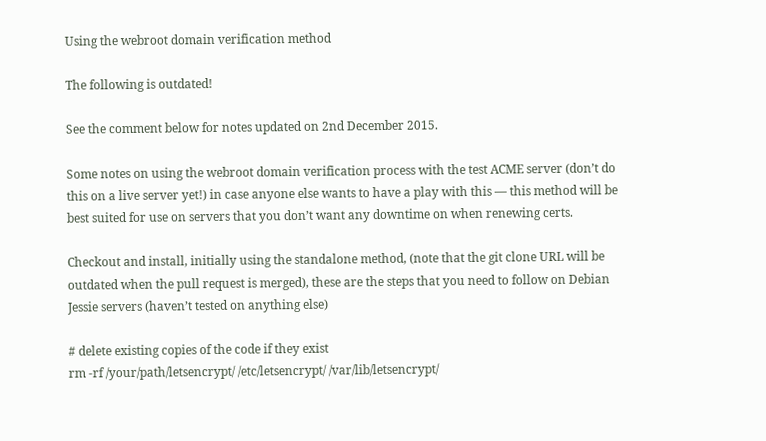Using the webroot domain verification method

The following is outdated!

See the comment below for notes updated on 2nd December 2015.

Some notes on using the webroot domain verification process with the test ACME server (don’t do this on a live server yet!) in case anyone else wants to have a play with this — this method will be best suited for use on servers that you don’t want any downtime on when renewing certs.

Checkout and install, initially using the standalone method, (note that the git clone URL will be outdated when the pull request is merged), these are the steps that you need to follow on Debian Jessie servers (haven’t tested on anything else)

# delete existing copies of the code if they exist
rm -rf /your/path/letsencrypt/ /etc/letsencrypt/ /var/lib/letsencrypt/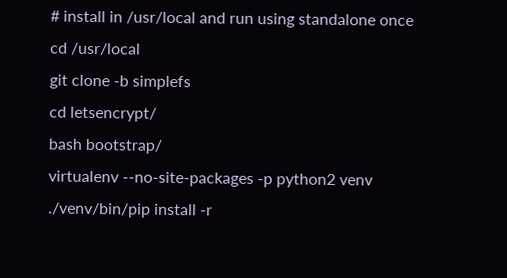# install in /usr/local and run using standalone once
cd /usr/local
git clone -b simplefs
cd letsencrypt/
bash bootstrap/
virtualenv --no-site-packages -p python2 venv
./venv/bin/pip install -r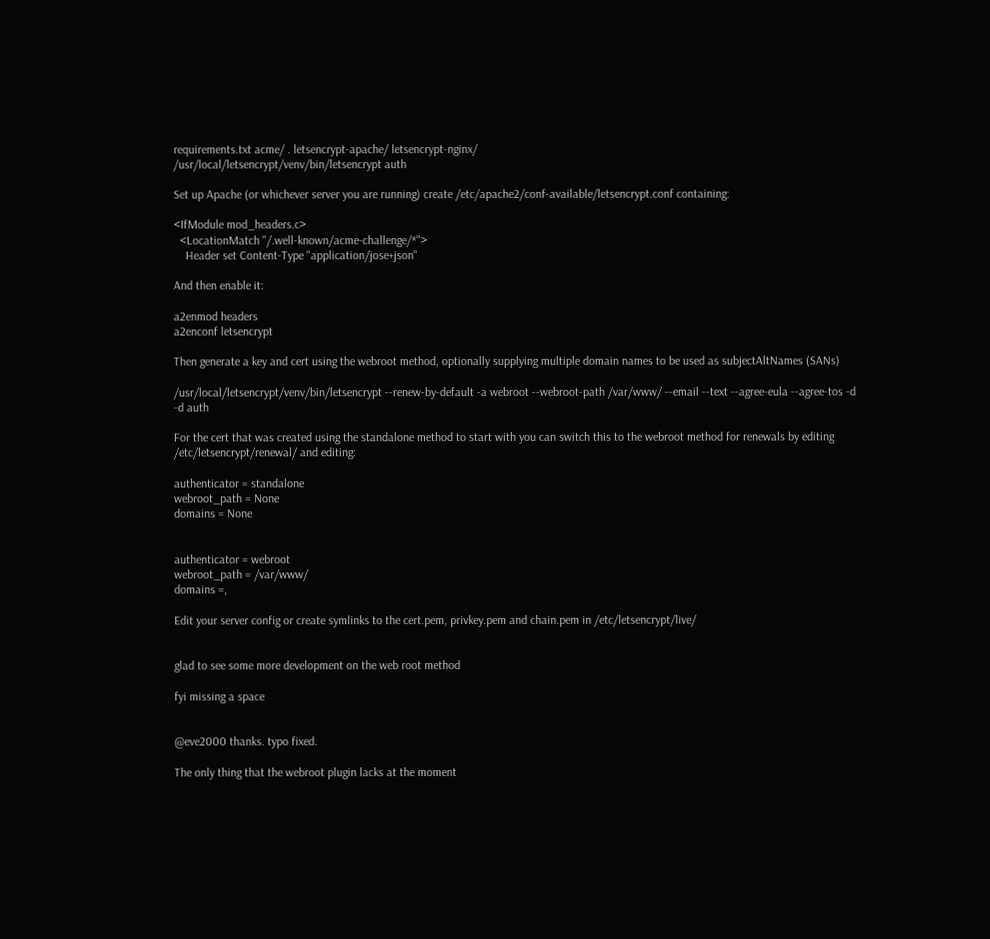requirements.txt acme/ . letsencrypt-apache/ letsencrypt-nginx/
/usr/local/letsencrypt/venv/bin/letsencrypt auth

Set up Apache (or whichever server you are running) create /etc/apache2/conf-available/letsencrypt.conf containing:

<IfModule mod_headers.c>
  <LocationMatch "/.well-known/acme-challenge/*">
    Header set Content-Type "application/jose+json"

And then enable it:

a2enmod headers
a2enconf letsencrypt

Then generate a key and cert using the webroot method, optionally supplying multiple domain names to be used as subjectAltNames (SANs)

/usr/local/letsencrypt/venv/bin/letsencrypt --renew-by-default -a webroot --webroot-path /var/www/ --email --text --agree-eula --agree-tos -d -d auth

For the cert that was created using the standalone method to start with you can switch this to the webroot method for renewals by editing /etc/letsencrypt/renewal/ and editing:

authenticator = standalone
webroot_path = None
domains = None


authenticator = webroot
webroot_path = /var/www/
domains =,

Edit your server config or create symlinks to the cert.pem, privkey.pem and chain.pem in /etc/letsencrypt/live/


glad to see some more development on the web root method

fyi missing a space


@eve2000 thanks. typo fixed.

The only thing that the webroot plugin lacks at the moment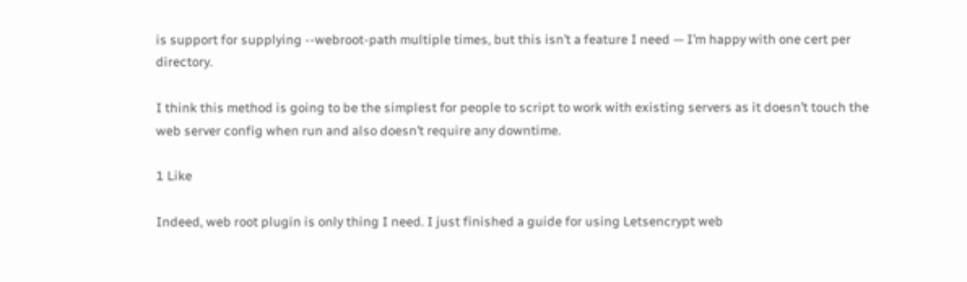is support for supplying --webroot-path multiple times, but this isn’t a feature I need — I’m happy with one cert per directory.

I think this method is going to be the simplest for people to script to work with existing servers as it doesn’t touch the web server config when run and also doesn’t require any downtime.

1 Like

Indeed, web root plugin is only thing I need. I just finished a guide for using Letsencrypt web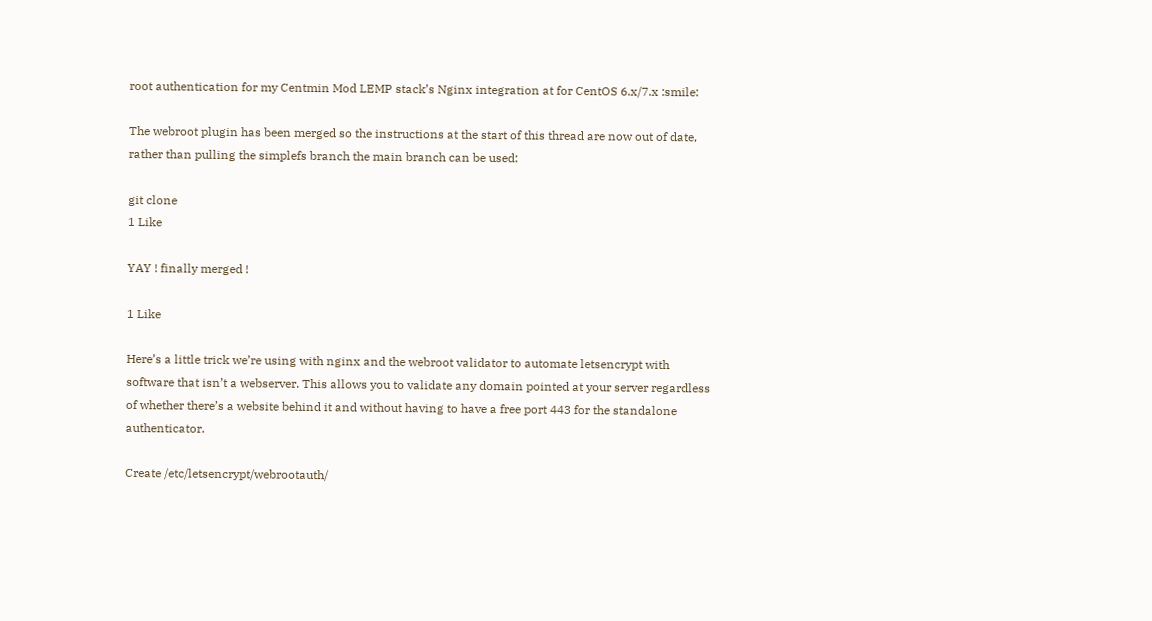root authentication for my Centmin Mod LEMP stack’s Nginx integration at for CentOS 6.x/7.x :smile:

The webroot plugin has been merged so the instructions at the start of this thread are now out of date, rather than pulling the simplefs branch the main branch can be used:

git clone
1 Like

YAY ! finally merged !

1 Like

Here’s a little trick we’re using with nginx and the webroot validator to automate letsencrypt with software that isn’t a webserver. This allows you to validate any domain pointed at your server regardless of whether there’s a website behind it and without having to have a free port 443 for the standalone authenticator.

Create /etc/letsencrypt/webrootauth/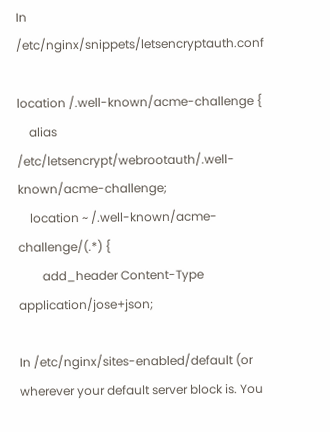In /etc/nginx/snippets/letsencryptauth.conf

location /.well-known/acme-challenge {
    alias /etc/letsencrypt/webrootauth/.well-known/acme-challenge;
    location ~ /.well-known/acme-challenge/(.*) {
        add_header Content-Type application/jose+json;

In /etc/nginx/sites-enabled/default (or wherever your default server block is. You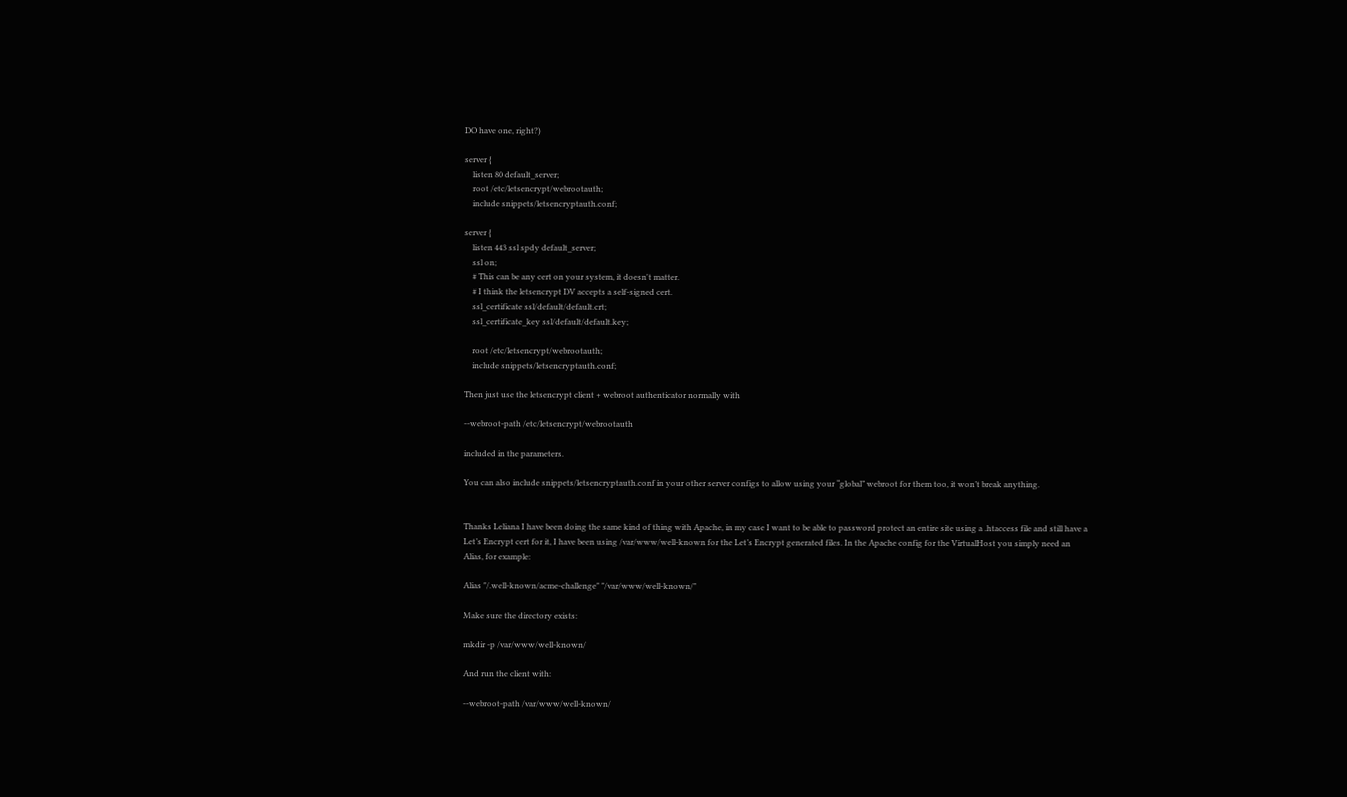DO have one, right?)

server {
    listen 80 default_server;
    root /etc/letsencrypt/webrootauth;
    include snippets/letsencryptauth.conf;

server {
    listen 443 ssl spdy default_server;
    ssl on;
    # This can be any cert on your system, it doesn't matter.
    # I think the letsencrypt DV accepts a self-signed cert.
    ssl_certificate ssl/default/default.crt;
    ssl_certificate_key ssl/default/default.key;

    root /etc/letsencrypt/webrootauth;
    include snippets/letsencryptauth.conf;

Then just use the letsencrypt client + webroot authenticator normally with

--webroot-path /etc/letsencrypt/webrootauth

included in the parameters.

You can also include snippets/letsencryptauth.conf in your other server configs to allow using your “global” webroot for them too, it won’t break anything.


Thanks Leliana I have been doing the same kind of thing with Apache, in my case I want to be able to password protect an entire site using a .htaccess file and still have a Let’s Encrypt cert for it, I have been using /var/www/well-known for the Let’s Encrypt generated files. In the Apache config for the VirtualHost you simply need an Alias, for example:

Alias "/.well-known/acme-challenge" "/var/www/well-known/"

Make sure the directory exists:

mkdir -p /var/www/well-known/

And run the client with:

--webroot-path /var/www/well-known/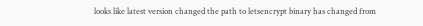looks like latest version changed the path to letsencrypt binary has changed from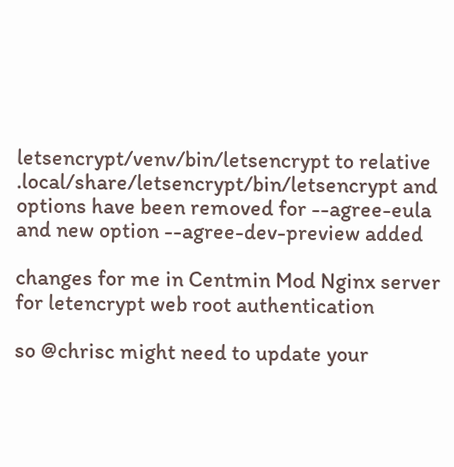letsencrypt/venv/bin/letsencrypt to relative .local/share/letsencrypt/bin/letsencrypt and options have been removed for --agree-eula and new option --agree-dev-preview added

changes for me in Centmin Mod Nginx server for letencrypt web root authentication

so @chrisc might need to update your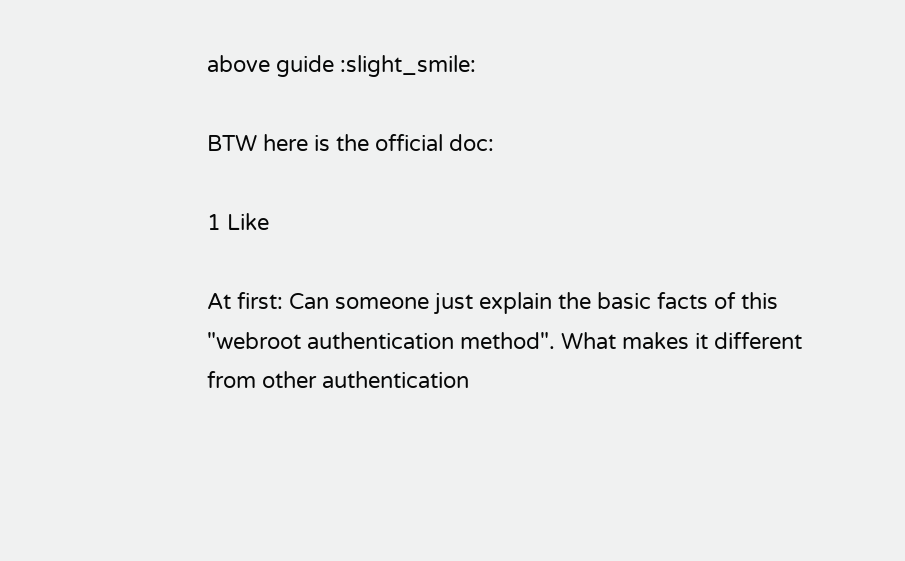above guide :slight_smile:

BTW here is the official doc:

1 Like

At first: Can someone just explain the basic facts of this "webroot authentication method". What makes it different from other authentication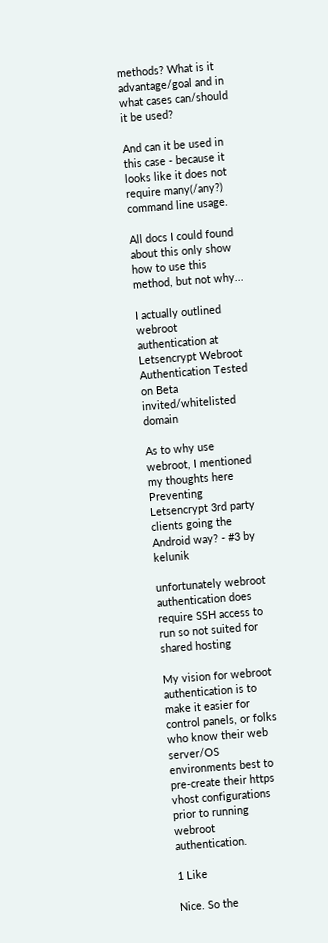methods? What is it advantage/goal and in what cases can/should it be used?

And can it be used in this case - because it looks like it does not require many(/any?) command line usage.

All docs I could found about this only show how to use this method, but not why...

I actually outlined webroot authentication at Letsencrypt Webroot Authentication Tested on Beta invited/whitelisted domain

As to why use webroot, I mentioned my thoughts here Preventing Letsencrypt 3rd party clients going the Android way? - #3 by kelunik

unfortunately webroot authentication does require SSH access to run so not suited for shared hosting

My vision for webroot authentication is to make it easier for control panels, or folks who know their web server/OS environments best to pre-create their https vhost configurations prior to running webroot authentication.

1 Like

Nice. So the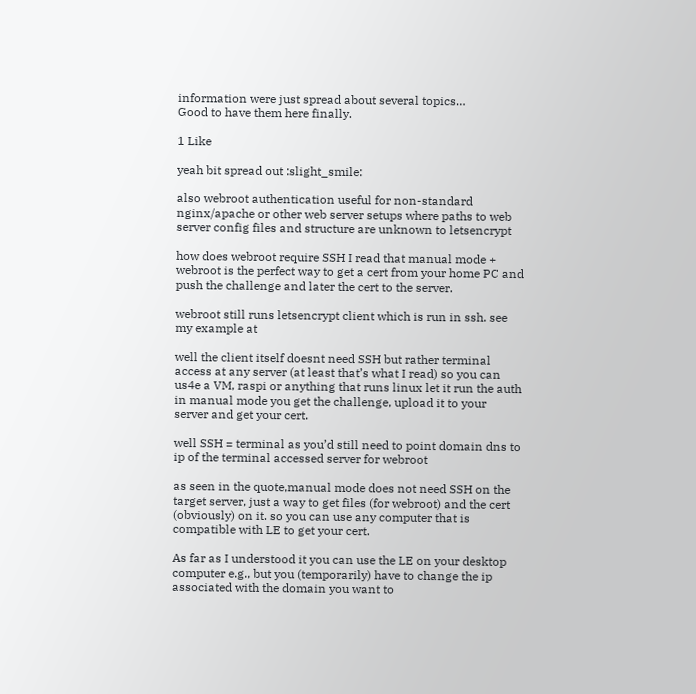information were just spread about several topics…
Good to have them here finally.

1 Like

yeah bit spread out :slight_smile:

also webroot authentication useful for non-standard nginx/apache or other web server setups where paths to web server config files and structure are unknown to letsencrypt

how does webroot require SSH I read that manual mode + webroot is the perfect way to get a cert from your home PC and push the challenge and later the cert to the server.

webroot still runs letsencrypt client which is run in ssh. see my example at

well the client itself doesnt need SSH but rather terminal access at any server (at least that’s what I read) so you can us4e a VM, raspi or anything that runs linux let it run the auth in manual mode you get the challenge, upload it to your server and get your cert.

well SSH = terminal as you’d still need to point domain dns to ip of the terminal accessed server for webroot

as seen in the quote,manual mode does not need SSH on the target server, just a way to get files (for webroot) and the cert (obviously) on it. so you can use any computer that is compatible with LE to get your cert.

As far as I understood it you can use the LE on your desktop computer e.g., but you (temporarily) have to change the ip associated with the domain you want to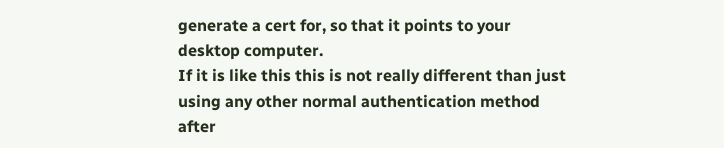generate a cert for, so that it points to your desktop computer.
If it is like this this is not really different than just using any other normal authentication method after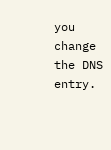you change the DNS entry.